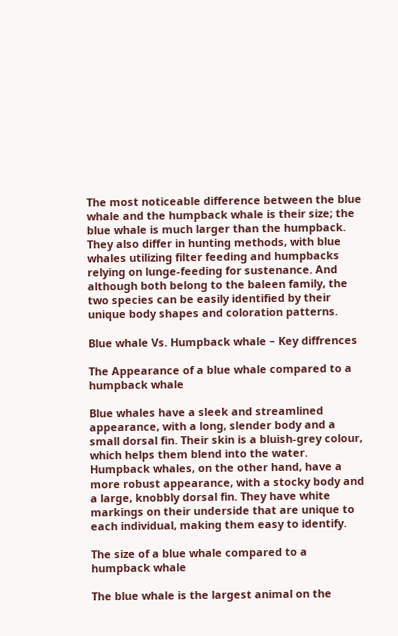The most noticeable difference between the blue whale and the humpback whale is their size; the blue whale is much larger than the humpback. They also differ in hunting methods, with blue whales utilizing filter feeding and humpbacks relying on lunge-feeding for sustenance. And although both belong to the baleen family, the two species can be easily identified by their unique body shapes and coloration patterns.

Blue whale Vs. Humpback whale – Key diffrences

The Appearance of a blue whale compared to a humpback whale

Blue whales have a sleek and streamlined appearance, with a long, slender body and a small dorsal fin. Their skin is a bluish-grey colour, which helps them blend into the water. Humpback whales, on the other hand, have a more robust appearance, with a stocky body and a large, knobbly dorsal fin. They have white markings on their underside that are unique to each individual, making them easy to identify.

The size of a blue whale compared to a humpback whale

The blue whale is the largest animal on the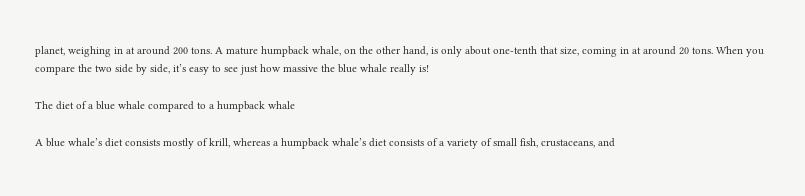planet, weighing in at around 200 tons. A mature humpback whale, on the other hand, is only about one-tenth that size, coming in at around 20 tons. When you compare the two side by side, it’s easy to see just how massive the blue whale really is!

The diet of a blue whale compared to a humpback whale

A blue whale’s diet consists mostly of krill, whereas a humpback whale’s diet consists of a variety of small fish, crustaceans, and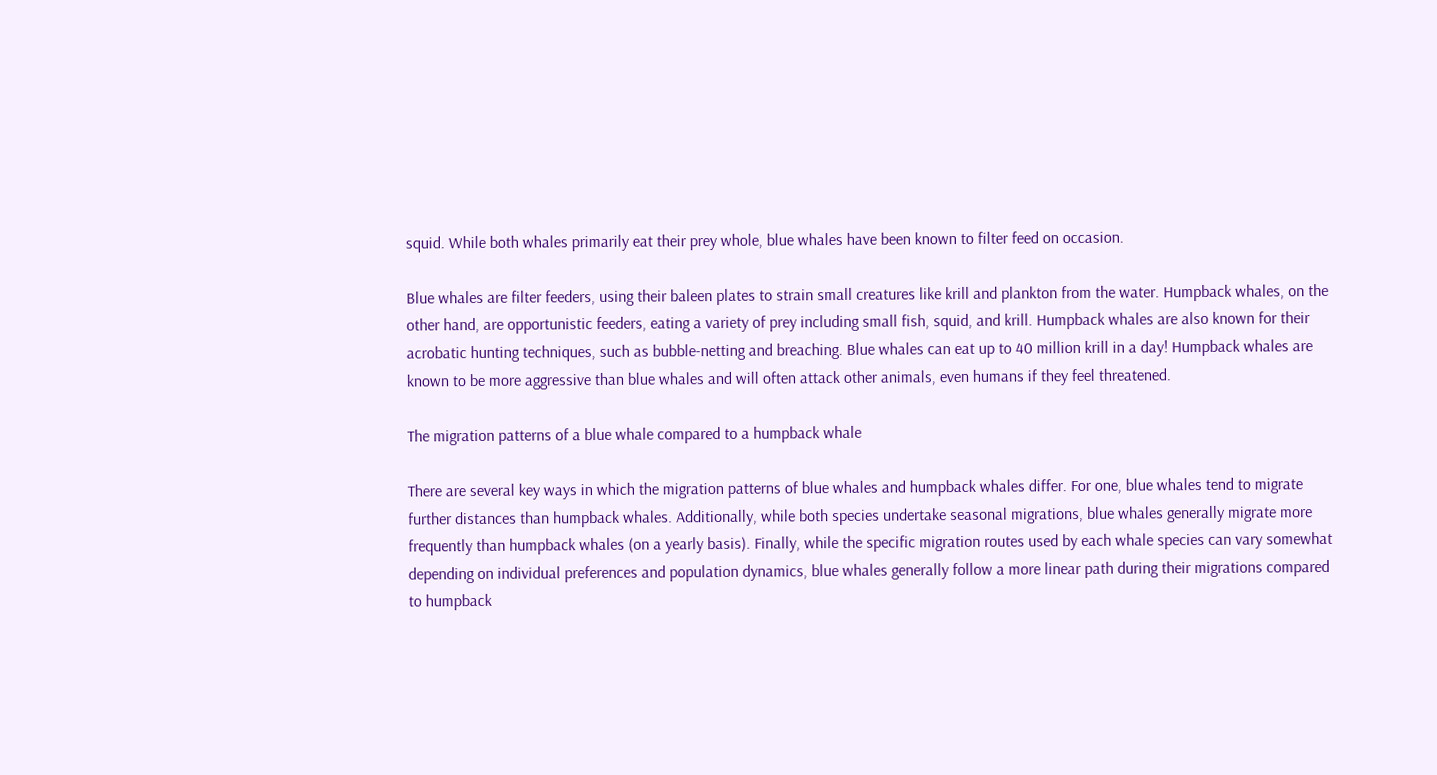squid. While both whales primarily eat their prey whole, blue whales have been known to filter feed on occasion.

Blue whales are filter feeders, using their baleen plates to strain small creatures like krill and plankton from the water. Humpback whales, on the other hand, are opportunistic feeders, eating a variety of prey including small fish, squid, and krill. Humpback whales are also known for their acrobatic hunting techniques, such as bubble-netting and breaching. Blue whales can eat up to 40 million krill in a day! Humpback whales are known to be more aggressive than blue whales and will often attack other animals, even humans if they feel threatened.

The migration patterns of a blue whale compared to a humpback whale

There are several key ways in which the migration patterns of blue whales and humpback whales differ. For one, blue whales tend to migrate further distances than humpback whales. Additionally, while both species undertake seasonal migrations, blue whales generally migrate more frequently than humpback whales (on a yearly basis). Finally, while the specific migration routes used by each whale species can vary somewhat depending on individual preferences and population dynamics, blue whales generally follow a more linear path during their migrations compared to humpback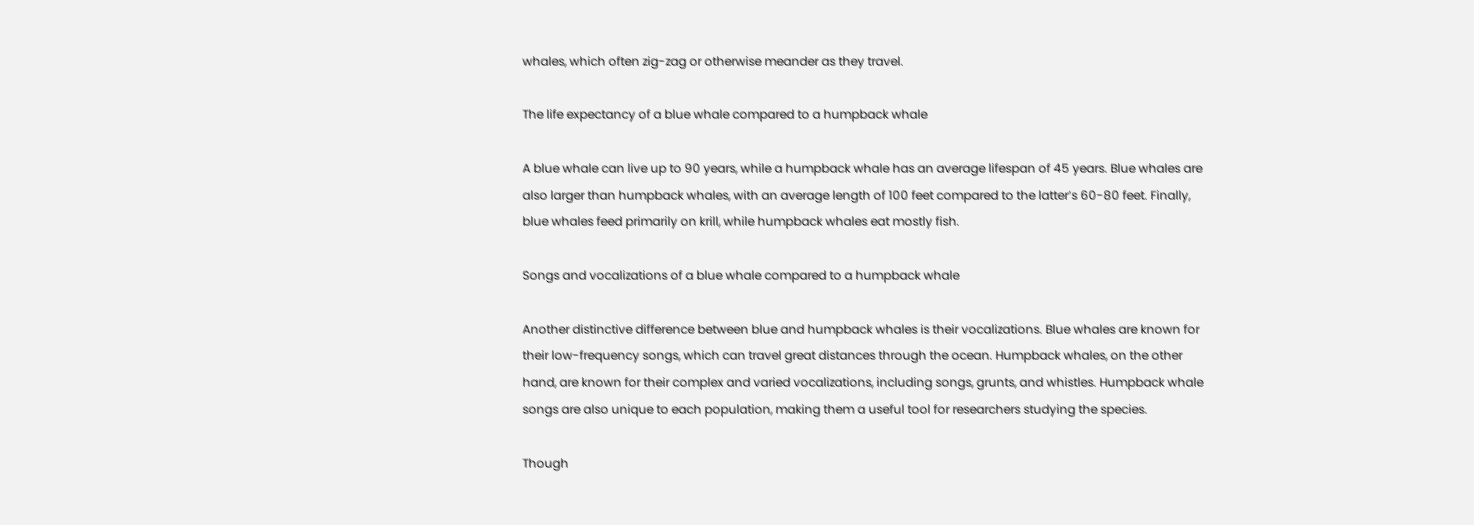whales, which often zig-zag or otherwise meander as they travel.

The life expectancy of a blue whale compared to a humpback whale

A blue whale can live up to 90 years, while a humpback whale has an average lifespan of 45 years. Blue whales are also larger than humpback whales, with an average length of 100 feet compared to the latter’s 60-80 feet. Finally, blue whales feed primarily on krill, while humpback whales eat mostly fish.

Songs and vocalizations of a blue whale compared to a humpback whale

Another distinctive difference between blue and humpback whales is their vocalizations. Blue whales are known for their low-frequency songs, which can travel great distances through the ocean. Humpback whales, on the other hand, are known for their complex and varied vocalizations, including songs, grunts, and whistles. Humpback whale songs are also unique to each population, making them a useful tool for researchers studying the species.

Though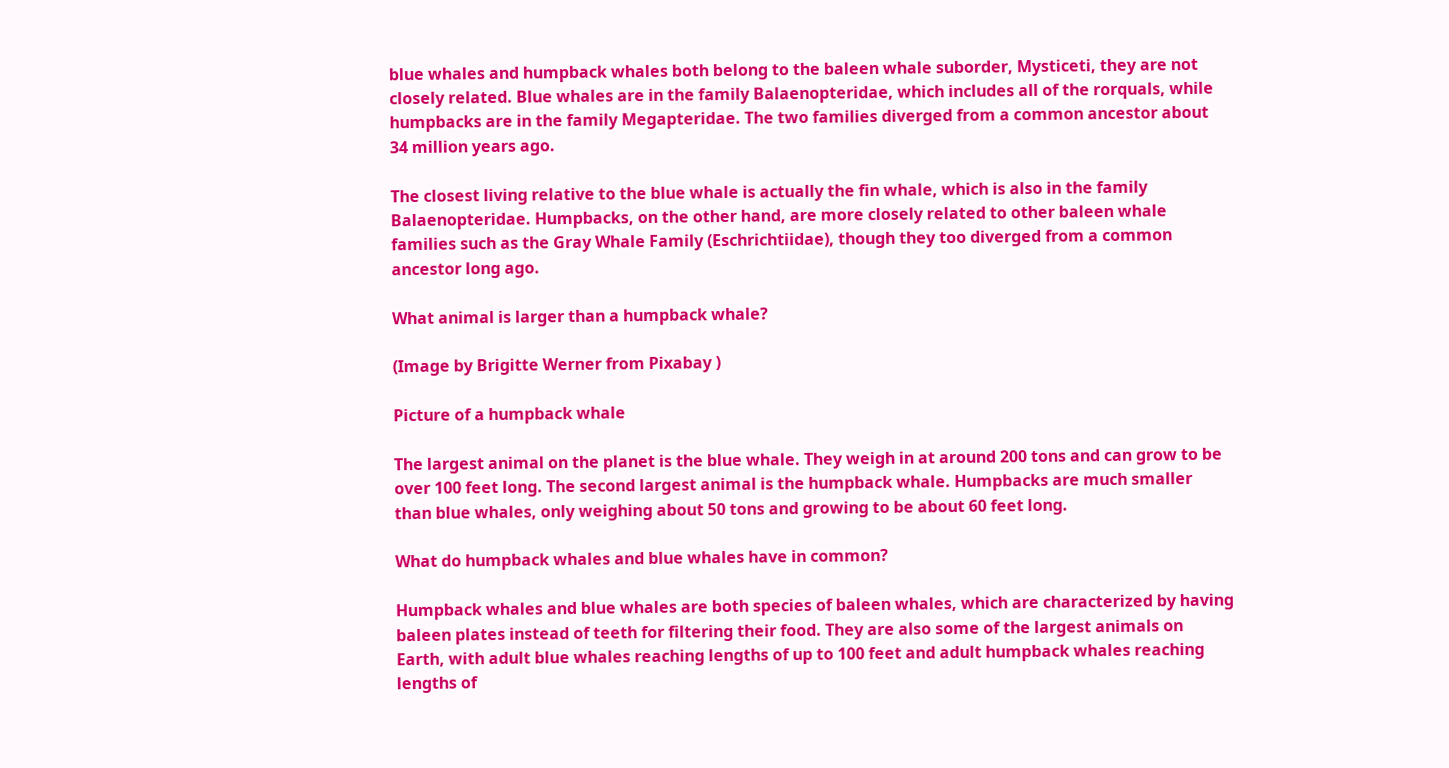blue whales and humpback whales both belong to the baleen whale suborder, Mysticeti, they are not closely related. Blue whales are in the family Balaenopteridae, which includes all of the rorquals, while humpbacks are in the family Megapteridae. The two families diverged from a common ancestor about 34 million years ago.

The closest living relative to the blue whale is actually the fin whale, which is also in the family Balaenopteridae. Humpbacks, on the other hand, are more closely related to other baleen whale families such as the Gray Whale Family (Eschrichtiidae), though they too diverged from a common ancestor long ago.

What animal is larger than a humpback whale?

(Image by Brigitte Werner from Pixabay )

Picture of a humpback whale

The largest animal on the planet is the blue whale. They weigh in at around 200 tons and can grow to be over 100 feet long. The second largest animal is the humpback whale. Humpbacks are much smaller than blue whales, only weighing about 50 tons and growing to be about 60 feet long.

What do humpback whales and blue whales have in common?

Humpback whales and blue whales are both species of baleen whales, which are characterized by having baleen plates instead of teeth for filtering their food. They are also some of the largest animals on Earth, with adult blue whales reaching lengths of up to 100 feet and adult humpback whales reaching lengths of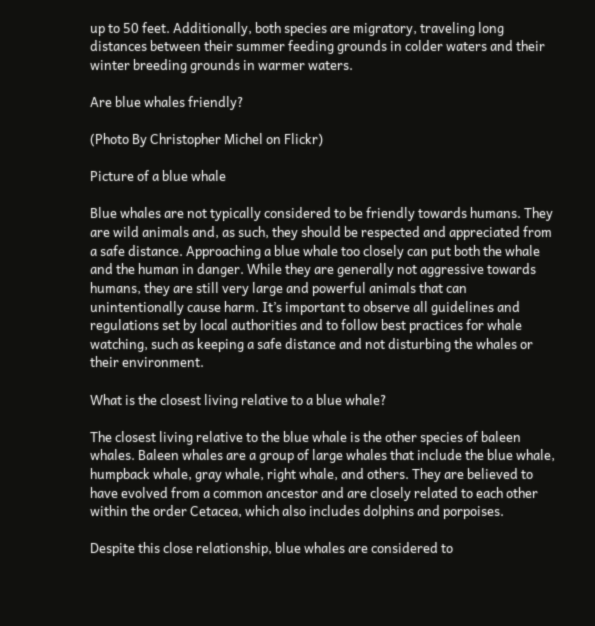up to 50 feet. Additionally, both species are migratory, traveling long distances between their summer feeding grounds in colder waters and their winter breeding grounds in warmer waters.

Are blue whales friendly?

(Photo By Christopher Michel on Flickr)

Picture of a blue whale

Blue whales are not typically considered to be friendly towards humans. They are wild animals and, as such, they should be respected and appreciated from a safe distance. Approaching a blue whale too closely can put both the whale and the human in danger. While they are generally not aggressive towards humans, they are still very large and powerful animals that can unintentionally cause harm. It’s important to observe all guidelines and regulations set by local authorities and to follow best practices for whale watching, such as keeping a safe distance and not disturbing the whales or their environment.

What is the closest living relative to a blue whale?

The closest living relative to the blue whale is the other species of baleen whales. Baleen whales are a group of large whales that include the blue whale, humpback whale, gray whale, right whale, and others. They are believed to have evolved from a common ancestor and are closely related to each other within the order Cetacea, which also includes dolphins and porpoises.

Despite this close relationship, blue whales are considered to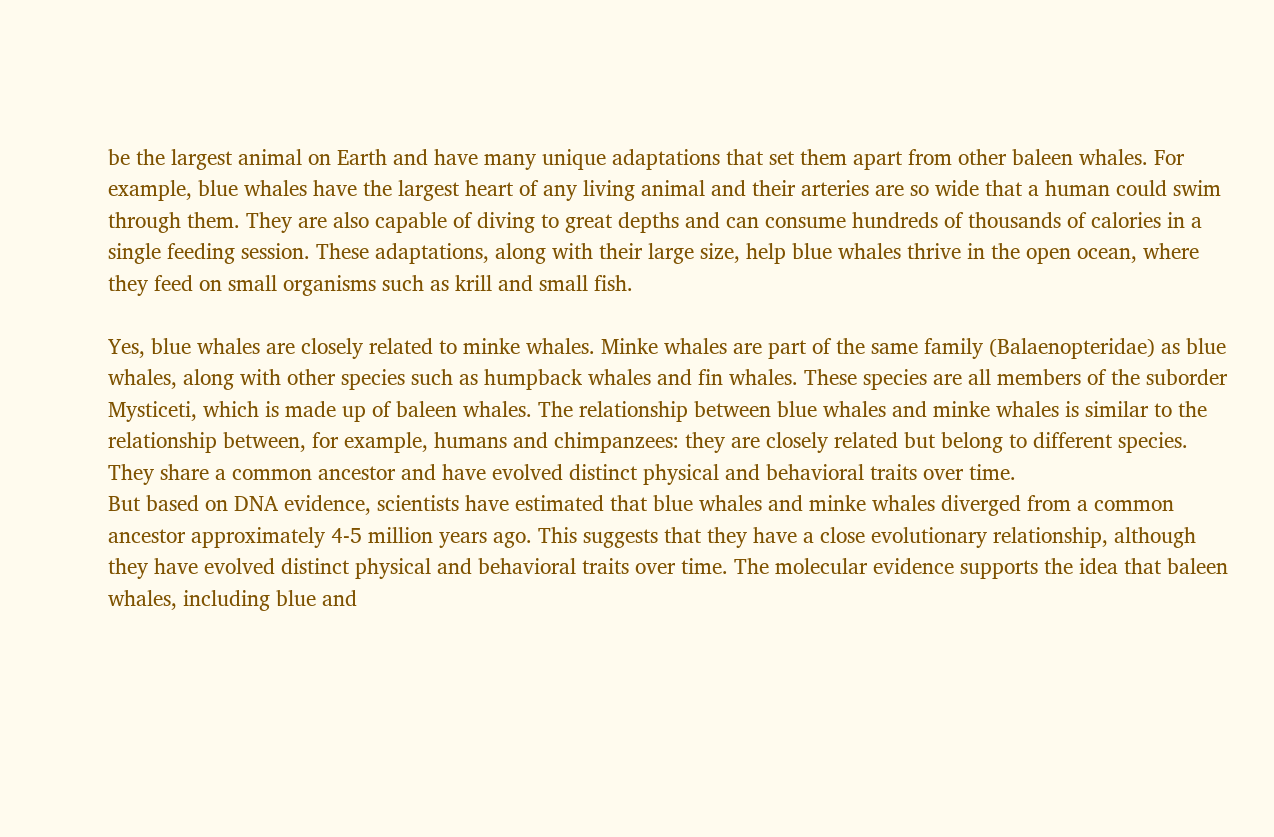be the largest animal on Earth and have many unique adaptations that set them apart from other baleen whales. For example, blue whales have the largest heart of any living animal and their arteries are so wide that a human could swim through them. They are also capable of diving to great depths and can consume hundreds of thousands of calories in a single feeding session. These adaptations, along with their large size, help blue whales thrive in the open ocean, where they feed on small organisms such as krill and small fish.

Yes, blue whales are closely related to minke whales. Minke whales are part of the same family (Balaenopteridae) as blue whales, along with other species such as humpback whales and fin whales. These species are all members of the suborder Mysticeti, which is made up of baleen whales. The relationship between blue whales and minke whales is similar to the relationship between, for example, humans and chimpanzees: they are closely related but belong to different species. They share a common ancestor and have evolved distinct physical and behavioral traits over time.
But based on DNA evidence, scientists have estimated that blue whales and minke whales diverged from a common ancestor approximately 4-5 million years ago. This suggests that they have a close evolutionary relationship, although they have evolved distinct physical and behavioral traits over time. The molecular evidence supports the idea that baleen whales, including blue and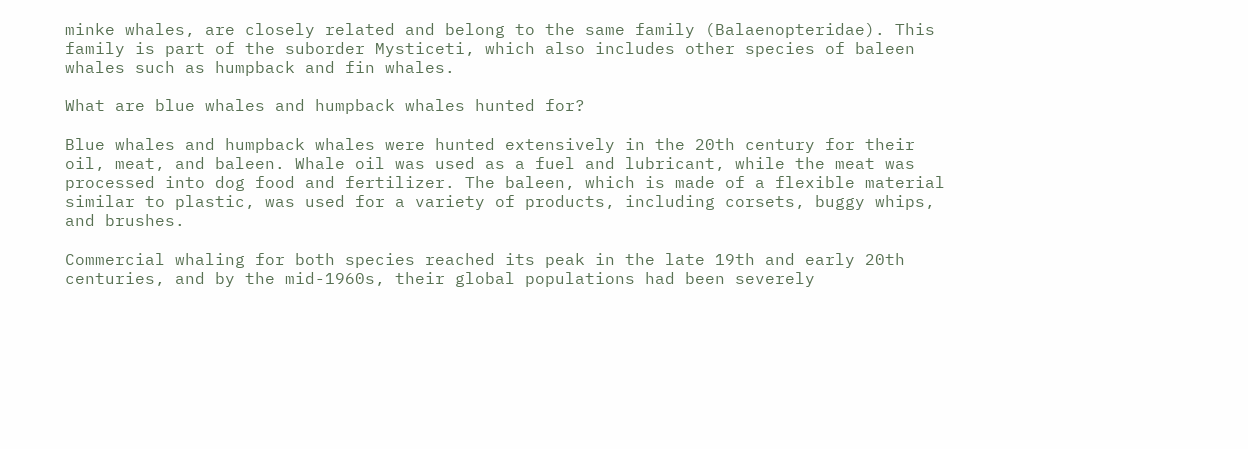minke whales, are closely related and belong to the same family (Balaenopteridae). This family is part of the suborder Mysticeti, which also includes other species of baleen whales such as humpback and fin whales.

What are blue whales and humpback whales hunted for?

Blue whales and humpback whales were hunted extensively in the 20th century for their oil, meat, and baleen. Whale oil was used as a fuel and lubricant, while the meat was processed into dog food and fertilizer. The baleen, which is made of a flexible material similar to plastic, was used for a variety of products, including corsets, buggy whips, and brushes.

Commercial whaling for both species reached its peak in the late 19th and early 20th centuries, and by the mid-1960s, their global populations had been severely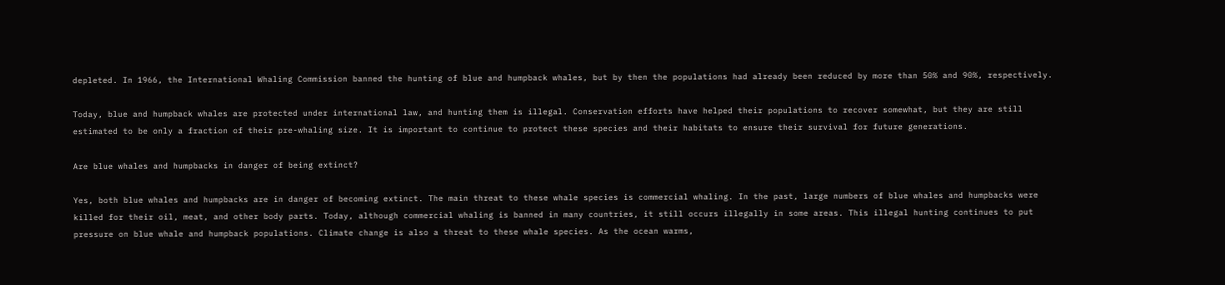depleted. In 1966, the International Whaling Commission banned the hunting of blue and humpback whales, but by then the populations had already been reduced by more than 50% and 90%, respectively.

Today, blue and humpback whales are protected under international law, and hunting them is illegal. Conservation efforts have helped their populations to recover somewhat, but they are still estimated to be only a fraction of their pre-whaling size. It is important to continue to protect these species and their habitats to ensure their survival for future generations.

Are blue whales and humpbacks in danger of being extinct?

Yes, both blue whales and humpbacks are in danger of becoming extinct. The main threat to these whale species is commercial whaling. In the past, large numbers of blue whales and humpbacks were killed for their oil, meat, and other body parts. Today, although commercial whaling is banned in many countries, it still occurs illegally in some areas. This illegal hunting continues to put pressure on blue whale and humpback populations. Climate change is also a threat to these whale species. As the ocean warms,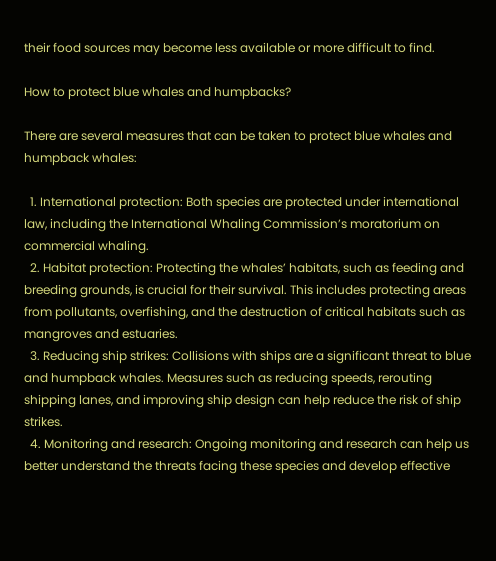their food sources may become less available or more difficult to find.

How to protect blue whales and humpbacks?

There are several measures that can be taken to protect blue whales and humpback whales:

  1. International protection: Both species are protected under international law, including the International Whaling Commission’s moratorium on commercial whaling.
  2. Habitat protection: Protecting the whales’ habitats, such as feeding and breeding grounds, is crucial for their survival. This includes protecting areas from pollutants, overfishing, and the destruction of critical habitats such as mangroves and estuaries.
  3. Reducing ship strikes: Collisions with ships are a significant threat to blue and humpback whales. Measures such as reducing speeds, rerouting shipping lanes, and improving ship design can help reduce the risk of ship strikes.
  4. Monitoring and research: Ongoing monitoring and research can help us better understand the threats facing these species and develop effective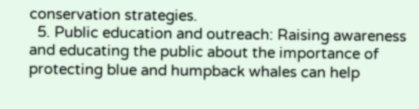conservation strategies.
  5. Public education and outreach: Raising awareness and educating the public about the importance of protecting blue and humpback whales can help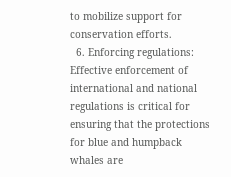to mobilize support for conservation efforts.
  6. Enforcing regulations: Effective enforcement of international and national regulations is critical for ensuring that the protections for blue and humpback whales are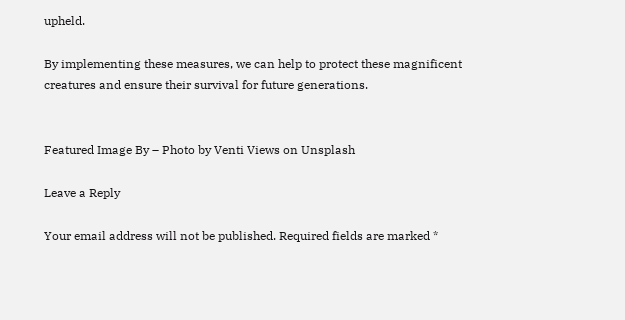upheld.

By implementing these measures, we can help to protect these magnificent creatures and ensure their survival for future generations.


Featured Image By – Photo by Venti Views on Unsplash

Leave a Reply

Your email address will not be published. Required fields are marked *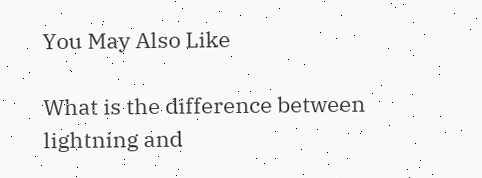You May Also Like

What is the difference between lightning and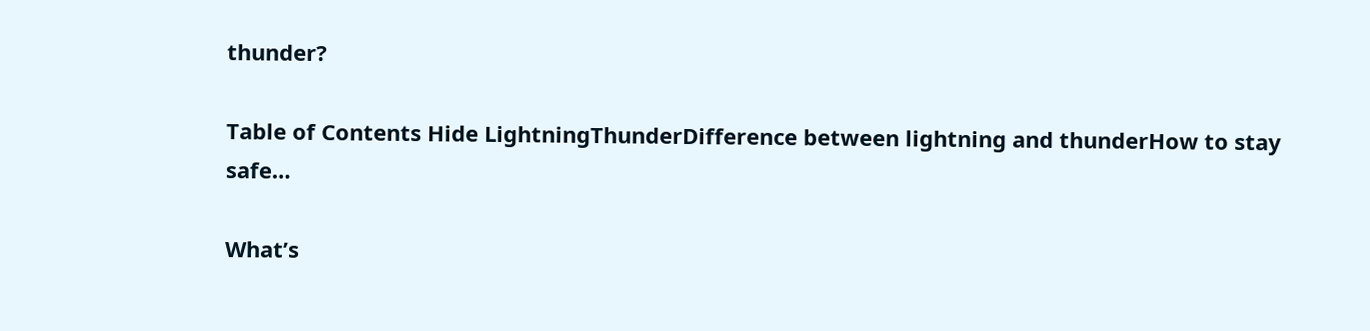thunder?

Table of Contents Hide LightningThunderDifference between lightning and thunderHow to stay safe…

What’s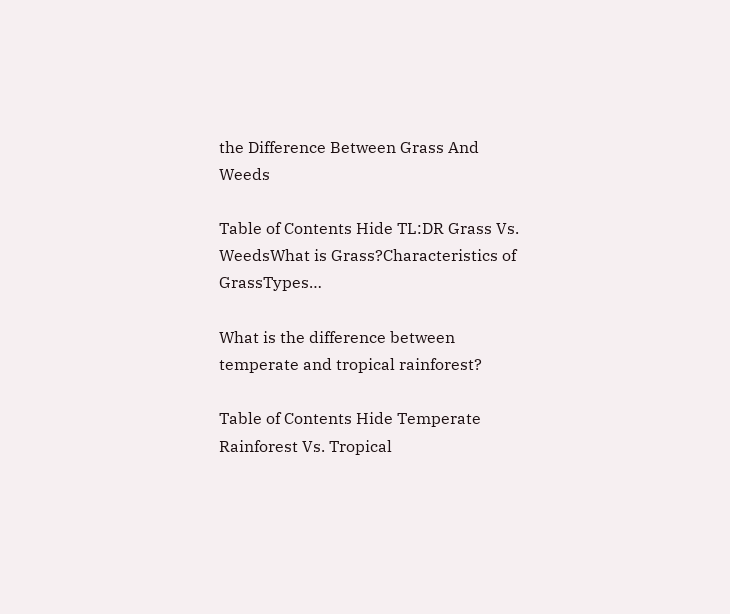the Difference Between Grass And Weeds

Table of Contents Hide TL:DR Grass Vs. WeedsWhat is Grass?Characteristics of GrassTypes…

What is the difference between temperate and tropical rainforest?

Table of Contents Hide Temperate Rainforest Vs. Tropical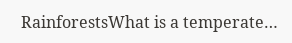RainforestsWhat is a temperate…